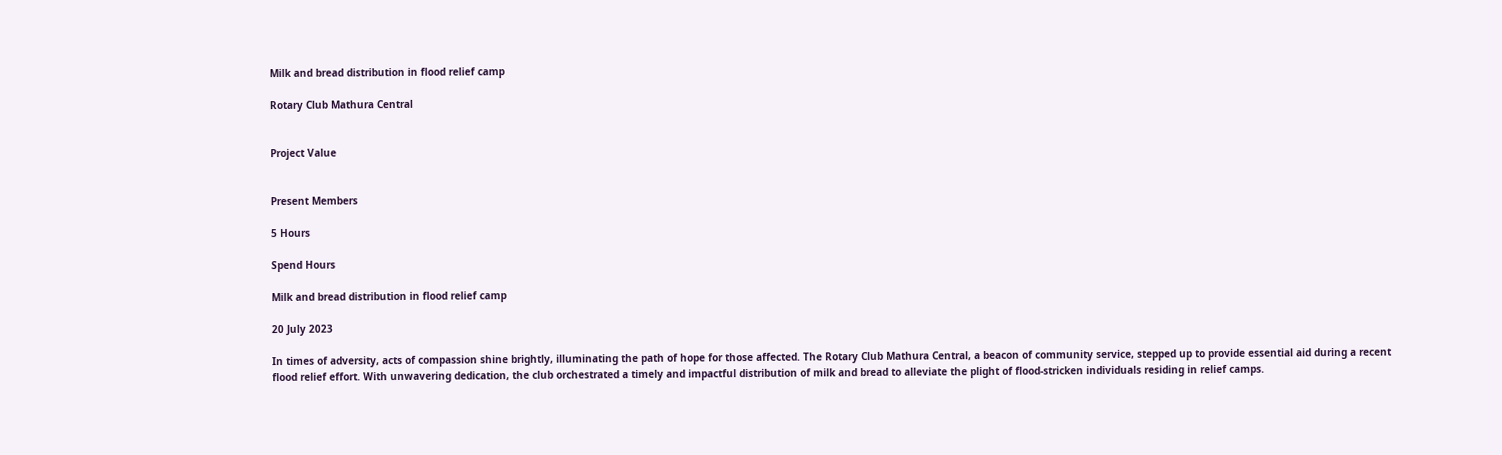Milk and bread distribution in flood relief camp

Rotary Club Mathura Central


Project Value


Present Members

5 Hours

Spend Hours

Milk and bread distribution in flood relief camp

20 July 2023

In times of adversity, acts of compassion shine brightly, illuminating the path of hope for those affected. The Rotary Club Mathura Central, a beacon of community service, stepped up to provide essential aid during a recent flood relief effort. With unwavering dedication, the club orchestrated a timely and impactful distribution of milk and bread to alleviate the plight of flood-stricken individuals residing in relief camps.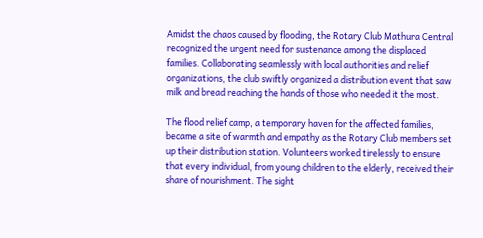Amidst the chaos caused by flooding, the Rotary Club Mathura Central recognized the urgent need for sustenance among the displaced families. Collaborating seamlessly with local authorities and relief organizations, the club swiftly organized a distribution event that saw milk and bread reaching the hands of those who needed it the most.

The flood relief camp, a temporary haven for the affected families, became a site of warmth and empathy as the Rotary Club members set up their distribution station. Volunteers worked tirelessly to ensure that every individual, from young children to the elderly, received their share of nourishment. The sight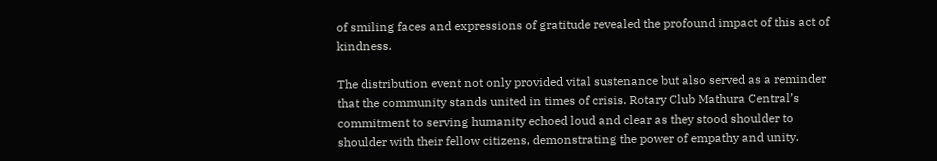of smiling faces and expressions of gratitude revealed the profound impact of this act of kindness.

The distribution event not only provided vital sustenance but also served as a reminder that the community stands united in times of crisis. Rotary Club Mathura Central’s commitment to serving humanity echoed loud and clear as they stood shoulder to shoulder with their fellow citizens, demonstrating the power of empathy and unity.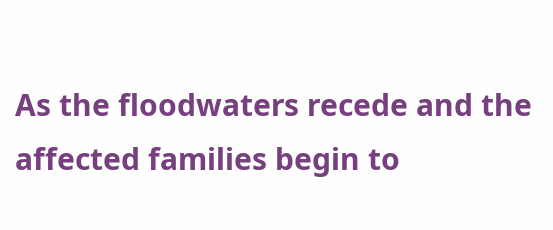As the floodwaters recede and the affected families begin to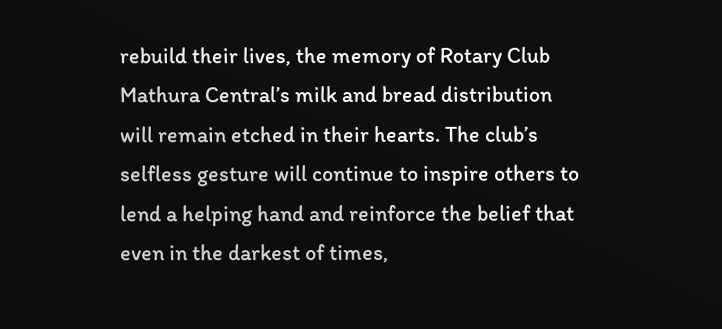rebuild their lives, the memory of Rotary Club Mathura Central’s milk and bread distribution will remain etched in their hearts. The club’s selfless gesture will continue to inspire others to lend a helping hand and reinforce the belief that even in the darkest of times,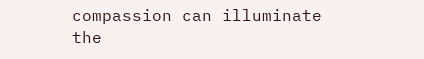compassion can illuminate the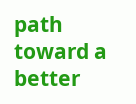path toward a better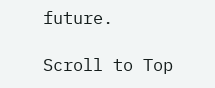future.

Scroll to Top